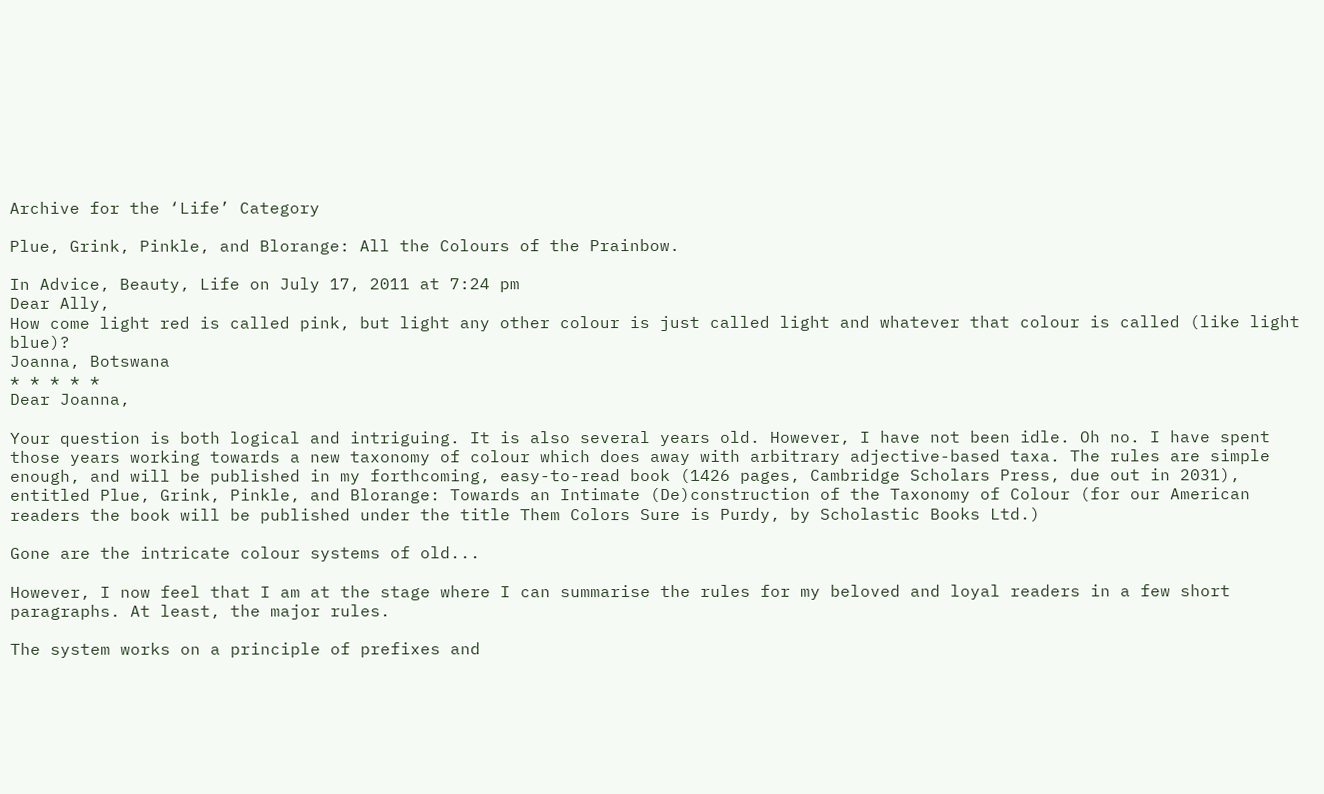Archive for the ‘Life’ Category

Plue, Grink, Pinkle, and Blorange: All the Colours of the Prainbow.

In Advice, Beauty, Life on July 17, 2011 at 7:24 pm
Dear Ally,
How come light red is called pink, but light any other colour is just called light and whatever that colour is called (like light blue)?
Joanna, Botswana
* * * * *
Dear Joanna,

Your question is both logical and intriguing. It is also several years old. However, I have not been idle. Oh no. I have spent those years working towards a new taxonomy of colour which does away with arbitrary adjective-based taxa. The rules are simple enough, and will be published in my forthcoming, easy-to-read book (1426 pages, Cambridge Scholars Press, due out in 2031), entitled Plue, Grink, Pinkle, and Blorange: Towards an Intimate (De)construction of the Taxonomy of Colour (for our American readers the book will be published under the title Them Colors Sure is Purdy, by Scholastic Books Ltd.)

Gone are the intricate colour systems of old...

However, I now feel that I am at the stage where I can summarise the rules for my beloved and loyal readers in a few short paragraphs. At least, the major rules.

The system works on a principle of prefixes and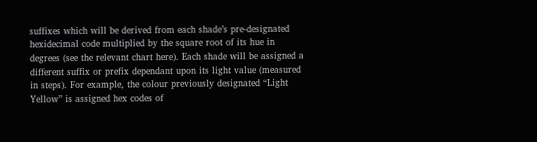suffixes which will be derived from each shade’s pre-designated hexidecimal code multiplied by the square root of its hue in degrees (see the relevant chart here). Each shade will be assigned a different suffix or prefix dependant upon its light value (measured in steps). For example, the colour previously designated “Light Yellow” is assigned hex codes of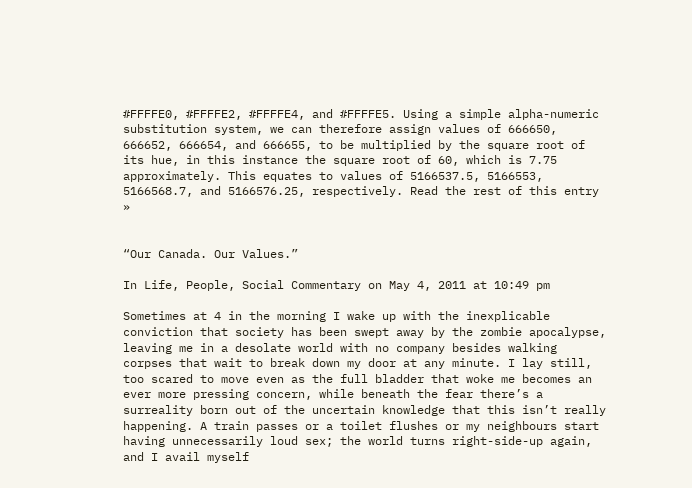#FFFFE0, #FFFFE2, #FFFFE4, and #FFFFE5. Using a simple alpha-numeric substitution system, we can therefore assign values of 666650, 666652, 666654, and 666655, to be multiplied by the square root of its hue, in this instance the square root of 60, which is 7.75 approximately. This equates to values of 5166537.5, 5166553, 5166568.7, and 5166576.25, respectively. Read the rest of this entry »


“Our Canada. Our Values.”

In Life, People, Social Commentary on May 4, 2011 at 10:49 pm

Sometimes at 4 in the morning I wake up with the inexplicable conviction that society has been swept away by the zombie apocalypse, leaving me in a desolate world with no company besides walking corpses that wait to break down my door at any minute. I lay still, too scared to move even as the full bladder that woke me becomes an ever more pressing concern, while beneath the fear there’s a surreality born out of the uncertain knowledge that this isn’t really happening. A train passes or a toilet flushes or my neighbours start having unnecessarily loud sex; the world turns right-side-up again, and I avail myself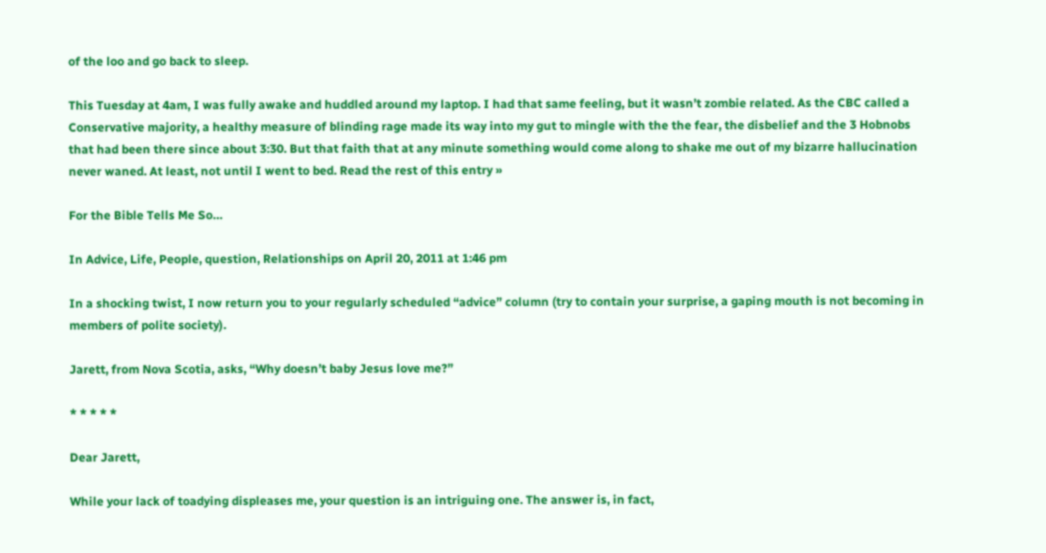of the loo and go back to sleep.

This Tuesday at 4am, I was fully awake and huddled around my laptop. I had that same feeling, but it wasn’t zombie related. As the CBC called a Conservative majority, a healthy measure of blinding rage made its way into my gut to mingle with the the fear, the disbelief and the 3 Hobnobs that had been there since about 3:30. But that faith that at any minute something would come along to shake me out of my bizarre hallucination never waned. At least, not until I went to bed. Read the rest of this entry »

For the Bible Tells Me So…

In Advice, Life, People, question, Relationships on April 20, 2011 at 1:46 pm

In a shocking twist, I now return you to your regularly scheduled “advice” column (try to contain your surprise, a gaping mouth is not becoming in members of polite society).

Jarett, from Nova Scotia, asks, “Why doesn’t baby Jesus love me?”

* * * * *

Dear Jarett,

While your lack of toadying displeases me, your question is an intriguing one. The answer is, in fact,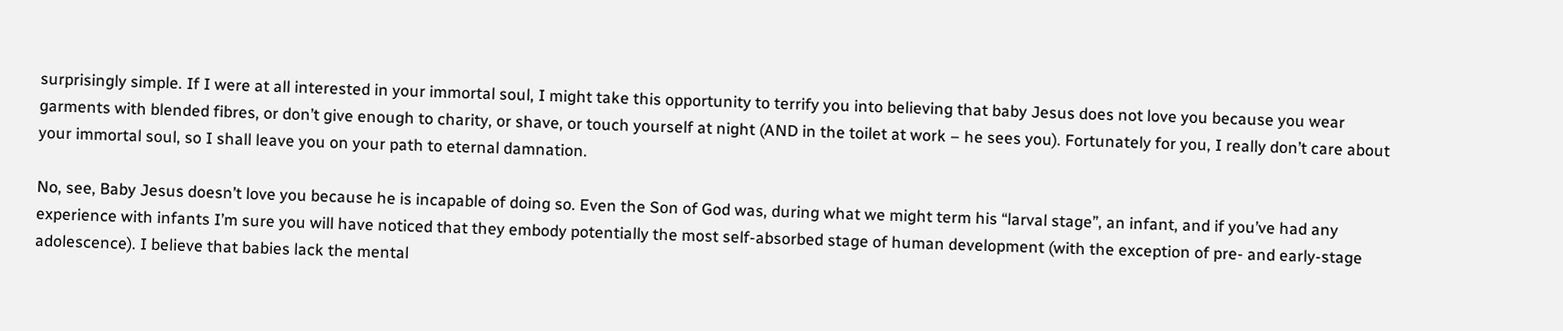surprisingly simple. If I were at all interested in your immortal soul, I might take this opportunity to terrify you into believing that baby Jesus does not love you because you wear garments with blended fibres, or don’t give enough to charity, or shave, or touch yourself at night (AND in the toilet at work – he sees you). Fortunately for you, I really don’t care about your immortal soul, so I shall leave you on your path to eternal damnation.

No, see, Baby Jesus doesn’t love you because he is incapable of doing so. Even the Son of God was, during what we might term his “larval stage”, an infant, and if you’ve had any experience with infants I’m sure you will have noticed that they embody potentially the most self-absorbed stage of human development (with the exception of pre- and early-stage adolescence). I believe that babies lack the mental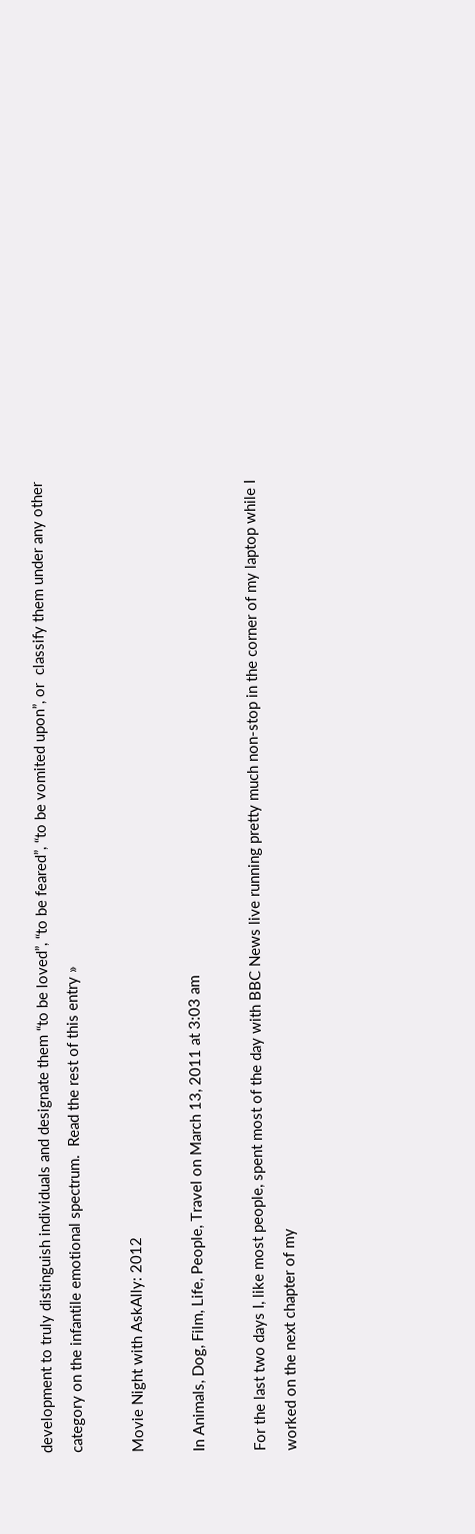development to truly distinguish individuals and designate them “to be loved”, “to be feared”, “to be vomited upon”, or  classify them under any other category on the infantile emotional spectrum.  Read the rest of this entry »

Movie Night with AskAlly: 2012

In Animals, Dog, Film, Life, People, Travel on March 13, 2011 at 3:03 am

For the last two days I, like most people, spent most of the day with BBC News live running pretty much non-stop in the corner of my laptop while I worked on the next chapter of my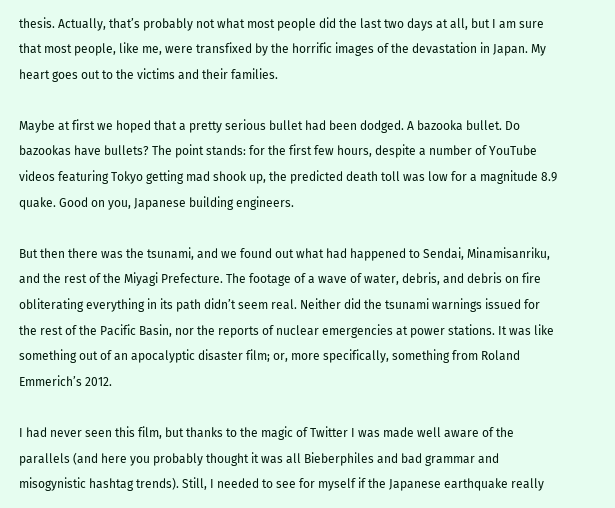thesis. Actually, that’s probably not what most people did the last two days at all, but I am sure that most people, like me, were transfixed by the horrific images of the devastation in Japan. My heart goes out to the victims and their families.

Maybe at first we hoped that a pretty serious bullet had been dodged. A bazooka bullet. Do bazookas have bullets? The point stands: for the first few hours, despite a number of YouTube videos featuring Tokyo getting mad shook up, the predicted death toll was low for a magnitude 8.9 quake. Good on you, Japanese building engineers.

But then there was the tsunami, and we found out what had happened to Sendai, Minamisanriku, and the rest of the Miyagi Prefecture. The footage of a wave of water, debris, and debris on fire obliterating everything in its path didn’t seem real. Neither did the tsunami warnings issued for the rest of the Pacific Basin, nor the reports of nuclear emergencies at power stations. It was like something out of an apocalyptic disaster film; or, more specifically, something from Roland Emmerich’s 2012.

I had never seen this film, but thanks to the magic of Twitter I was made well aware of the parallels (and here you probably thought it was all Bieberphiles and bad grammar and misogynistic hashtag trends). Still, I needed to see for myself if the Japanese earthquake really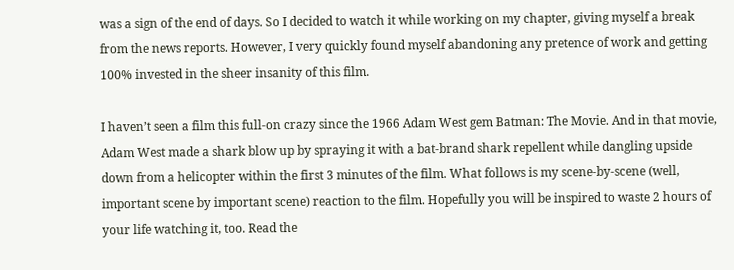was a sign of the end of days. So I decided to watch it while working on my chapter, giving myself a break from the news reports. However, I very quickly found myself abandoning any pretence of work and getting 100% invested in the sheer insanity of this film.

I haven’t seen a film this full-on crazy since the 1966 Adam West gem Batman: The Movie. And in that movie, Adam West made a shark blow up by spraying it with a bat-brand shark repellent while dangling upside down from a helicopter within the first 3 minutes of the film. What follows is my scene-by-scene (well, important scene by important scene) reaction to the film. Hopefully you will be inspired to waste 2 hours of your life watching it, too. Read the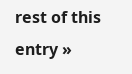rest of this entry »